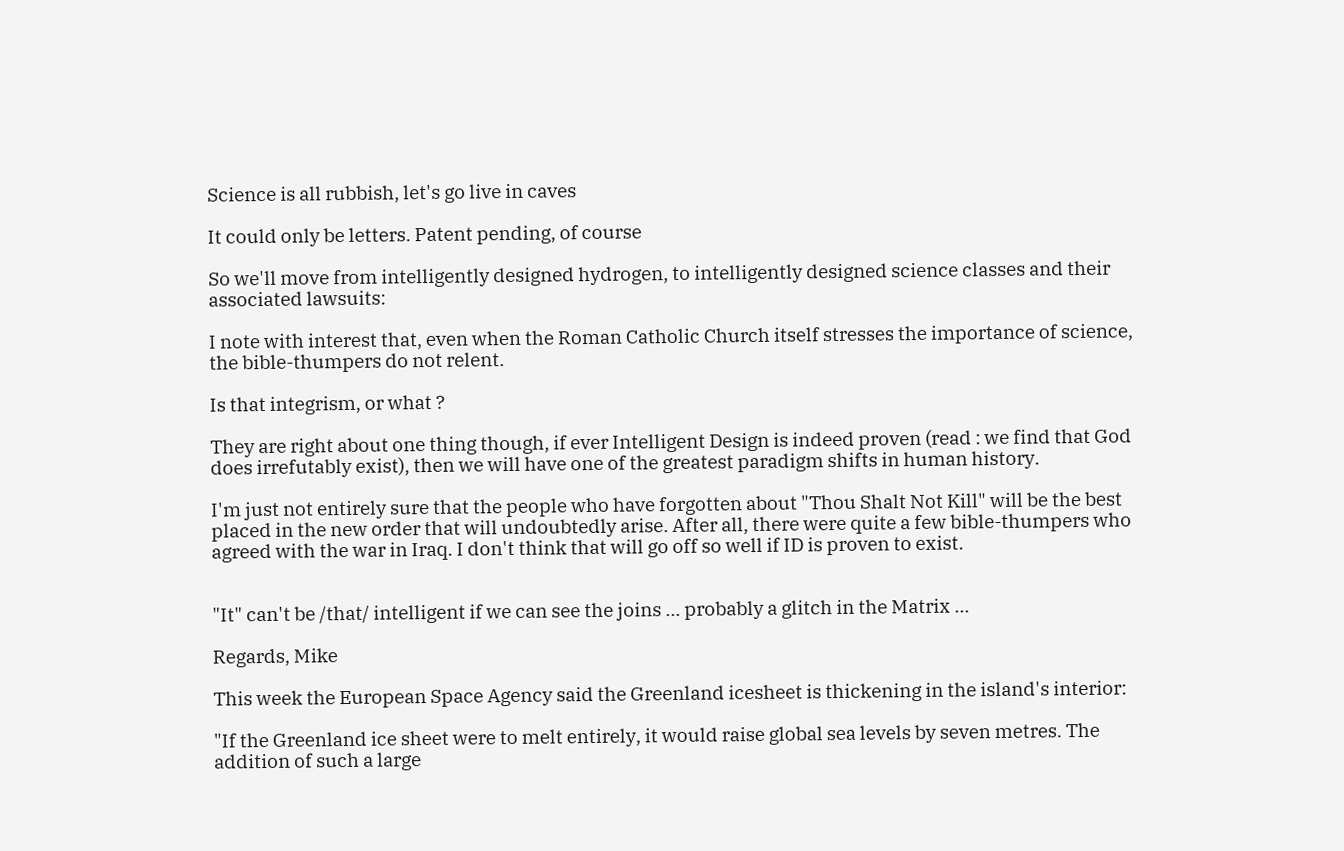Science is all rubbish, let's go live in caves

It could only be letters. Patent pending, of course

So we'll move from intelligently designed hydrogen, to intelligently designed science classes and their associated lawsuits:

I note with interest that, even when the Roman Catholic Church itself stresses the importance of science, the bible-thumpers do not relent.

Is that integrism, or what ?

They are right about one thing though, if ever Intelligent Design is indeed proven (read : we find that God does irrefutably exist), then we will have one of the greatest paradigm shifts in human history.

I'm just not entirely sure that the people who have forgotten about "Thou Shalt Not Kill" will be the best placed in the new order that will undoubtedly arise. After all, there were quite a few bible-thumpers who agreed with the war in Iraq. I don't think that will go off so well if ID is proven to exist.


"It" can't be /that/ intelligent if we can see the joins ... probably a glitch in the Matrix ...

Regards, Mike

This week the European Space Agency said the Greenland icesheet is thickening in the island's interior:

"If the Greenland ice sheet were to melt entirely, it would raise global sea levels by seven metres. The addition of such a large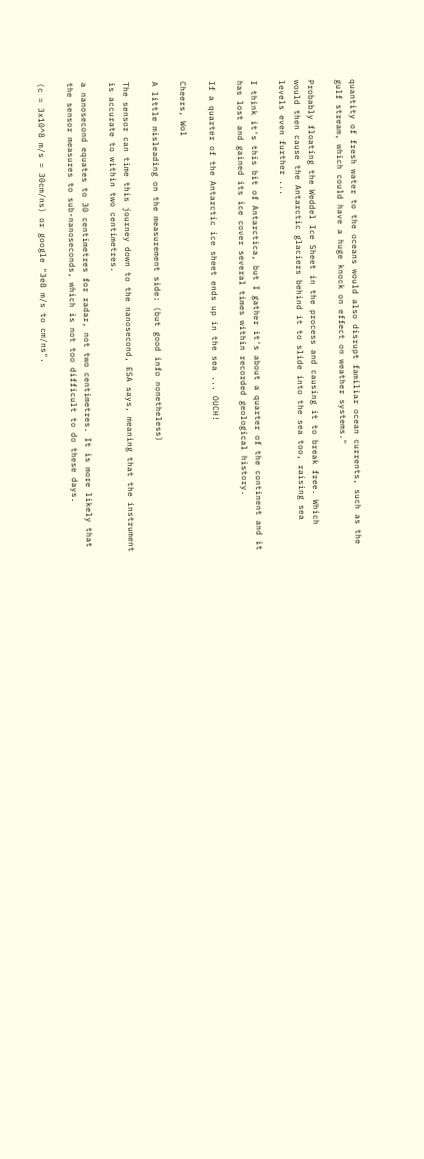quantity of fresh water to the oceans would also disrupt familiar ocean currents, such as the gulf stream, which could have a huge knock on effect on weather systems."

Probably floating the Weddel Ice Sheet in the process and causing it to break free. Which would then cause the Antarctic glaciers behind it to slide into the sea too, raising sea levels even further ...

I think it's this bit of Antarctica, but I gather it's about a quarter of the continent and it has lost and gained its ice cover several times within recorded geological history.

If a quarter of the Antarctic ice sheet ends up in the sea ... OUCH!

Cheers, Wol

A little misleading on the measurement side: (but good info nonetheless)

The sensor can time this journey down to the nanosecond, ESA says, meaning that the instrument is accurate to within two centimetres.

a nanosecond equates to 30 centimetres for radar, not two centimetres. It is more likely that the sensor measures to sub-nanoseconds, which is not too difficult to do these days.

(c = 3x10^8 m/s = 30cm/ns) or google "3e8 m/s to cm/ns".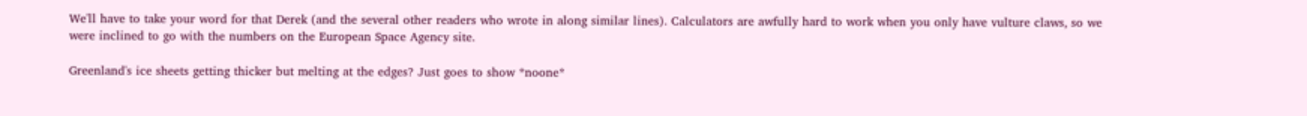We'll have to take your word for that Derek (and the several other readers who wrote in along similar lines). Calculators are awfully hard to work when you only have vulture claws, so we were inclined to go with the numbers on the European Space Agency site.

Greenland's ice sheets getting thicker but melting at the edges? Just goes to show *noone*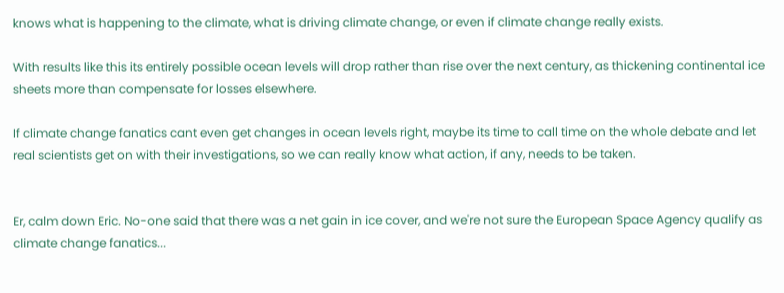knows what is happening to the climate, what is driving climate change, or even if climate change really exists.

With results like this its entirely possible ocean levels will drop rather than rise over the next century, as thickening continental ice sheets more than compensate for losses elsewhere.

If climate change fanatics cant even get changes in ocean levels right, maybe its time to call time on the whole debate and let real scientists get on with their investigations, so we can really know what action, if any, needs to be taken.


Er, calm down Eric. No-one said that there was a net gain in ice cover, and we're not sure the European Space Agency qualify as climate change fanatics...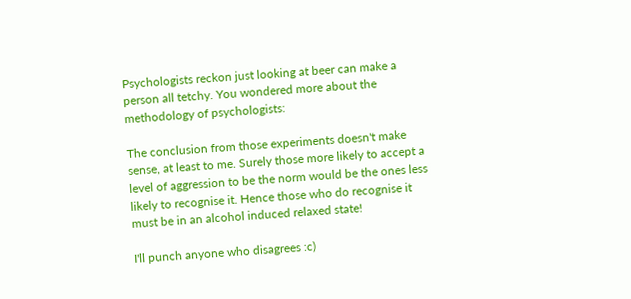Psychologists reckon just looking at beer can make a person all tetchy. You wondered more about the methodology of psychologists:

The conclusion from those experiments doesn't make sense, at least to me. Surely those more likely to accept a level of aggression to be the norm would be the ones less likely to recognise it. Hence those who do recognise it must be in an alcohol induced relaxed state!

I'll punch anyone who disagrees :c)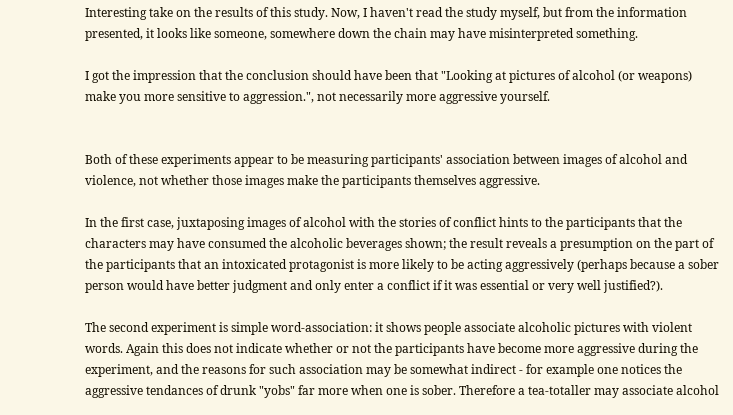Interesting take on the results of this study. Now, I haven't read the study myself, but from the information presented, it looks like someone, somewhere down the chain may have misinterpreted something.

I got the impression that the conclusion should have been that "Looking at pictures of alcohol (or weapons) make you more sensitive to aggression.", not necessarily more aggressive yourself.


Both of these experiments appear to be measuring participants' association between images of alcohol and violence, not whether those images make the participants themselves aggressive.

In the first case, juxtaposing images of alcohol with the stories of conflict hints to the participants that the characters may have consumed the alcoholic beverages shown; the result reveals a presumption on the part of the participants that an intoxicated protagonist is more likely to be acting aggressively (perhaps because a sober person would have better judgment and only enter a conflict if it was essential or very well justified?).

The second experiment is simple word-association: it shows people associate alcoholic pictures with violent words. Again this does not indicate whether or not the participants have become more aggressive during the experiment, and the reasons for such association may be somewhat indirect - for example one notices the aggressive tendances of drunk "yobs" far more when one is sober. Therefore a tea-totaller may associate alcohol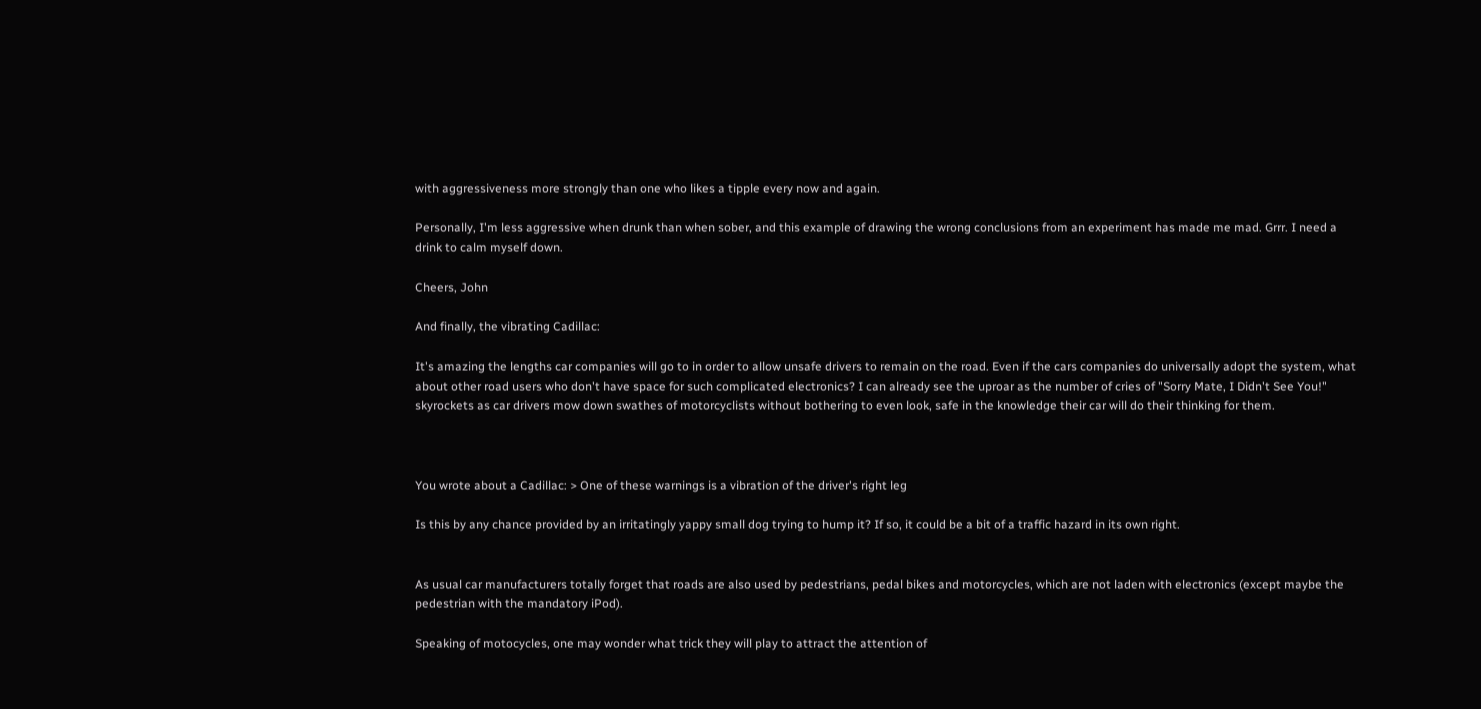with aggressiveness more strongly than one who likes a tipple every now and again.

Personally, I'm less aggressive when drunk than when sober, and this example of drawing the wrong conclusions from an experiment has made me mad. Grrr. I need a drink to calm myself down.

Cheers, John

And finally, the vibrating Cadillac:

It's amazing the lengths car companies will go to in order to allow unsafe drivers to remain on the road. Even if the cars companies do universally adopt the system, what about other road users who don't have space for such complicated electronics? I can already see the uproar as the number of cries of "Sorry Mate, I Didn't See You!" skyrockets as car drivers mow down swathes of motorcyclists without bothering to even look, safe in the knowledge their car will do their thinking for them.



You wrote about a Cadillac: > One of these warnings is a vibration of the driver's right leg

Is this by any chance provided by an irritatingly yappy small dog trying to hump it? If so, it could be a bit of a traffic hazard in its own right.


As usual car manufacturers totally forget that roads are also used by pedestrians, pedal bikes and motorcycles, which are not laden with electronics (except maybe the pedestrian with the mandatory iPod).

Speaking of motocycles, one may wonder what trick they will play to attract the attention of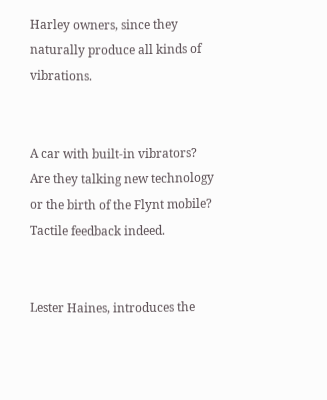Harley owners, since they naturally produce all kinds of vibrations.


A car with built-in vibrators? Are they talking new technology or the birth of the Flynt mobile? Tactile feedback indeed.


Lester Haines, introduces the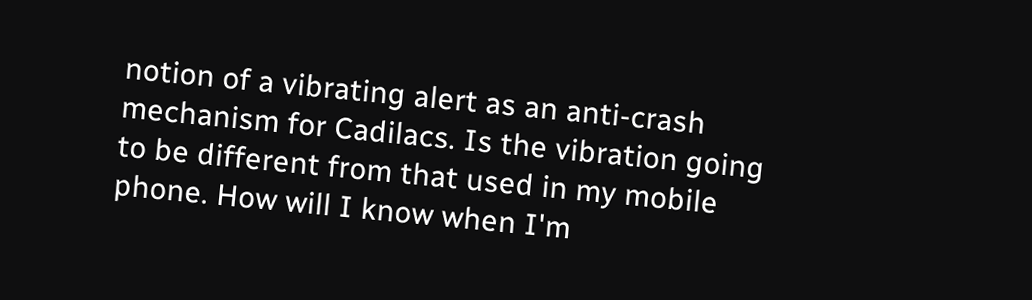notion of a vibrating alert as an anti-crash mechanism for Cadilacs. Is the vibration going to be different from that used in my mobile phone. How will I know when I'm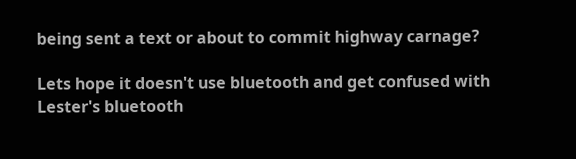being sent a text or about to commit highway carnage?

Lets hope it doesn't use bluetooth and get confused with Lester's bluetooth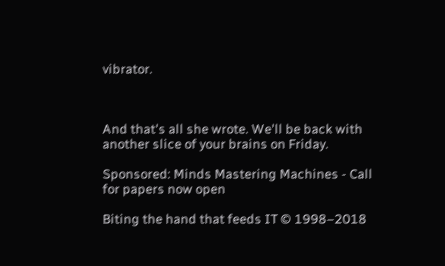vibrator.



And that's all she wrote. We'll be back with another slice of your brains on Friday.

Sponsored: Minds Mastering Machines - Call for papers now open

Biting the hand that feeds IT © 1998–2018